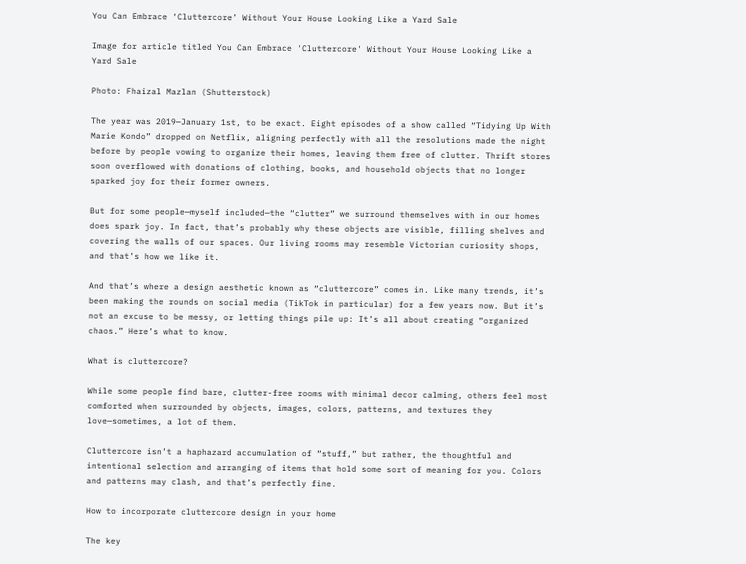You Can Embrace ‘Cluttercore’ Without Your House Looking Like a Yard Sale

Image for article titled You Can Embrace 'Cluttercore' Without Your House Looking Like a Yard Sale

Photo: Fhaizal Mazlan (Shutterstock)

The year was 2019—January 1st, to be exact. Eight episodes of a show called “Tidying Up With Marie Kondo” dropped on Netflix, aligning perfectly with all the resolutions made the night before by people vowing to organize their homes, leaving them free of clutter. Thrift stores soon overflowed with donations of clothing, books, and household objects that no longer sparked joy for their former owners.

But for some people—myself included—the “clutter” we surround themselves with in our homes does spark joy. In fact, that’s probably why these objects are visible, filling shelves and covering the walls of our spaces. Our living rooms may resemble Victorian curiosity shops, and that’s how we like it.

And that’s where a design aesthetic known as “cluttercore” comes in. Like many trends, it’s been making the rounds on social media (TikTok in particular) for a few years now. But it’s not an excuse to be messy, or letting things pile up: It’s all about creating “organized chaos.” Here’s what to know.

What is cluttercore?

While some people find bare, clutter-free rooms with minimal decor calming, others feel most comforted when surrounded by objects, images, colors, patterns, and textures they love—sometimes, a lot of them.

Cluttercore isn’t a haphazard accumulation of “stuff,” but rather, the thoughtful and intentional selection and arranging of items that hold some sort of meaning for you. Colors and patterns may clash, and that’s perfectly fine.

How to incorporate cluttercore design in your home

The key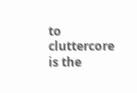to cluttercore is the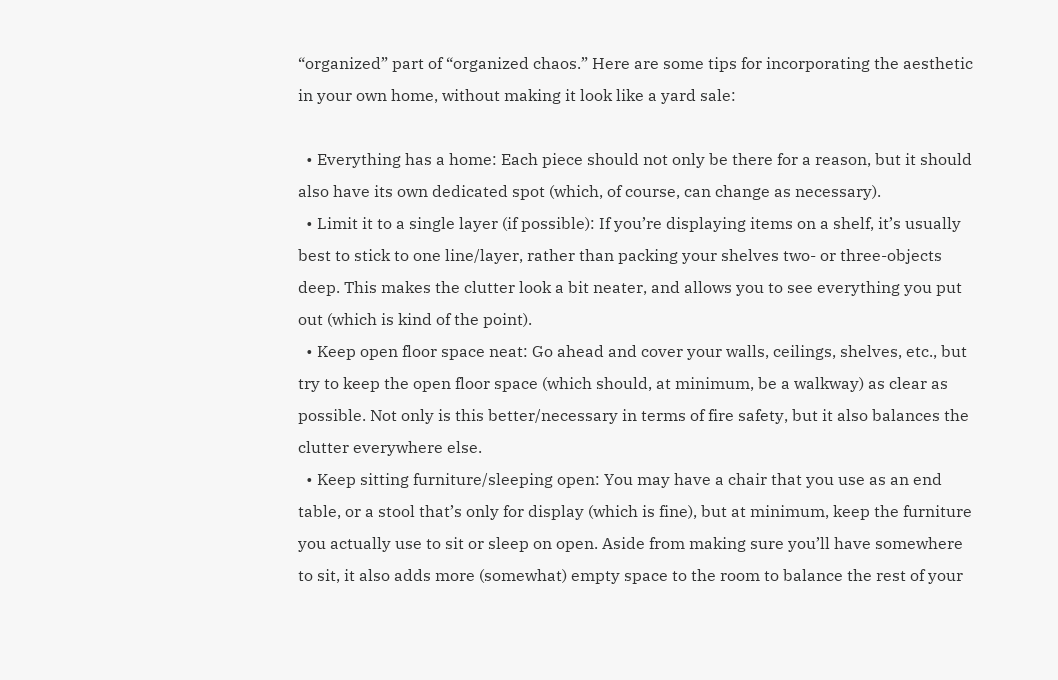“organized” part of “organized chaos.” Here are some tips for incorporating the aesthetic in your own home, without making it look like a yard sale:

  • Everything has a home: Each piece should not only be there for a reason, but it should also have its own dedicated spot (which, of course, can change as necessary).
  • Limit it to a single layer (if possible): If you’re displaying items on a shelf, it’s usually best to stick to one line/layer, rather than packing your shelves two- or three-objects deep. This makes the clutter look a bit neater, and allows you to see everything you put out (which is kind of the point).
  • Keep open floor space neat: Go ahead and cover your walls, ceilings, shelves, etc., but try to keep the open floor space (which should, at minimum, be a walkway) as clear as possible. Not only is this better/necessary in terms of fire safety, but it also balances the clutter everywhere else.
  • Keep sitting furniture/sleeping open: You may have a chair that you use as an end table, or a stool that’s only for display (which is fine), but at minimum, keep the furniture you actually use to sit or sleep on open. Aside from making sure you’ll have somewhere to sit, it also adds more (somewhat) empty space to the room to balance the rest of your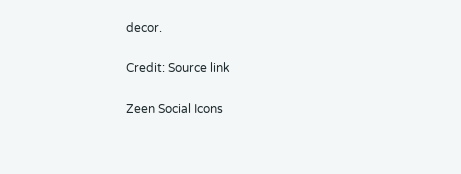decor.

Credit: Source link

Zeen Social Icons